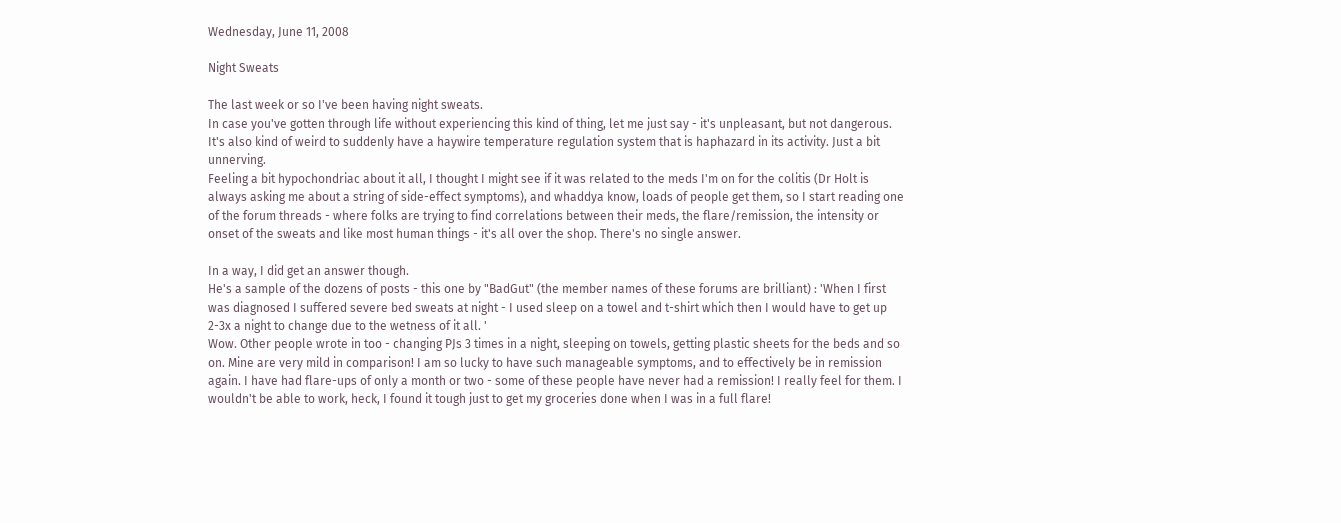Wednesday, June 11, 2008

Night Sweats

The last week or so I've been having night sweats.
In case you've gotten through life without experiencing this kind of thing, let me just say - it's unpleasant, but not dangerous. It's also kind of weird to suddenly have a haywire temperature regulation system that is haphazard in its activity. Just a bit unnerving.
Feeling a bit hypochondriac about it all, I thought I might see if it was related to the meds I'm on for the colitis (Dr Holt is always asking me about a string of side-effect symptoms), and whaddya know, loads of people get them, so I start reading one of the forum threads - where folks are trying to find correlations between their meds, the flare/remission, the intensity or onset of the sweats and like most human things - it's all over the shop. There's no single answer.

In a way, I did get an answer though.
He's a sample of the dozens of posts - this one by "BadGut" (the member names of these forums are brilliant) : 'When I first was diagnosed I suffered severe bed sweats at night - I used sleep on a towel and t-shirt which then I would have to get up 2-3x a night to change due to the wetness of it all. '
Wow. Other people wrote in too - changing PJs 3 times in a night, sleeping on towels, getting plastic sheets for the beds and so on. Mine are very mild in comparison! I am so lucky to have such manageable symptoms, and to effectively be in remission again. I have had flare-ups of only a month or two - some of these people have never had a remission! I really feel for them. I wouldn't be able to work, heck, I found it tough just to get my groceries done when I was in a full flare!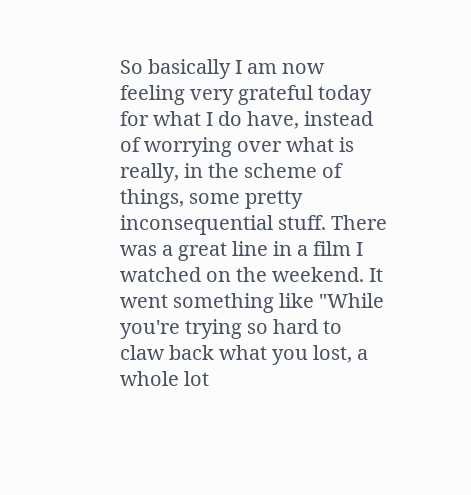So basically I am now feeling very grateful today for what I do have, instead of worrying over what is really, in the scheme of things, some pretty inconsequential stuff. There was a great line in a film I watched on the weekend. It went something like "While you're trying so hard to claw back what you lost, a whole lot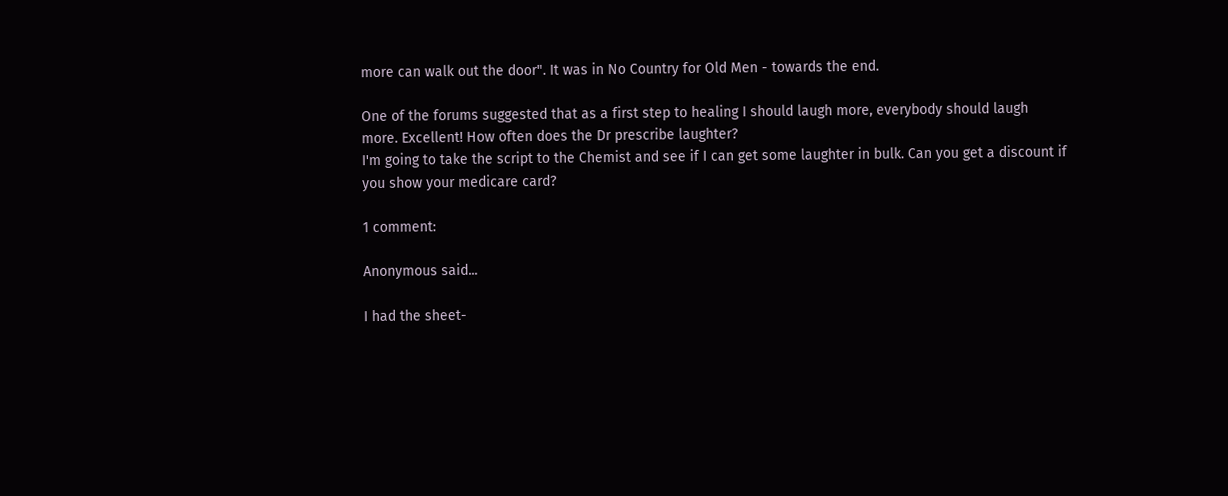more can walk out the door". It was in No Country for Old Men - towards the end.

One of the forums suggested that as a first step to healing I should laugh more, everybody should laugh more. Excellent! How often does the Dr prescribe laughter?
I'm going to take the script to the Chemist and see if I can get some laughter in bulk. Can you get a discount if you show your medicare card?

1 comment:

Anonymous said...

I had the sheet-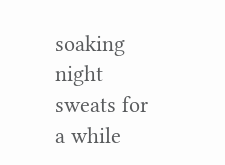soaking night sweats for a while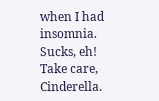when I had insomnia. Sucks, eh!
Take care, Cinderella.